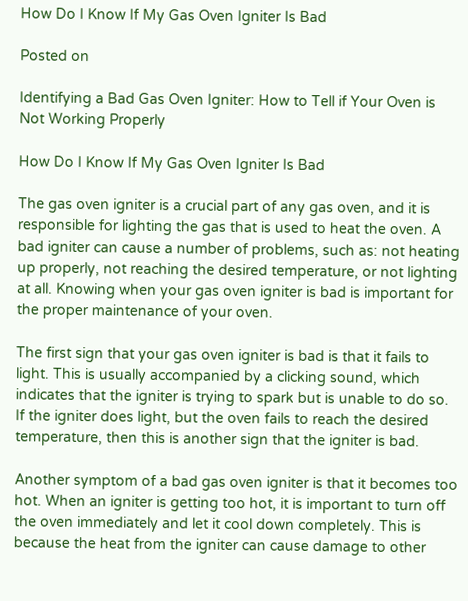How Do I Know If My Gas Oven Igniter Is Bad

Posted on

Identifying a Bad Gas Oven Igniter: How to Tell if Your Oven is Not Working Properly

How Do I Know If My Gas Oven Igniter Is Bad

The gas oven igniter is a crucial part of any gas oven, and it is responsible for lighting the gas that is used to heat the oven. A bad igniter can cause a number of problems, such as: not heating up properly, not reaching the desired temperature, or not lighting at all. Knowing when your gas oven igniter is bad is important for the proper maintenance of your oven.

The first sign that your gas oven igniter is bad is that it fails to light. This is usually accompanied by a clicking sound, which indicates that the igniter is trying to spark but is unable to do so. If the igniter does light, but the oven fails to reach the desired temperature, then this is another sign that the igniter is bad.

Another symptom of a bad gas oven igniter is that it becomes too hot. When an igniter is getting too hot, it is important to turn off the oven immediately and let it cool down completely. This is because the heat from the igniter can cause damage to other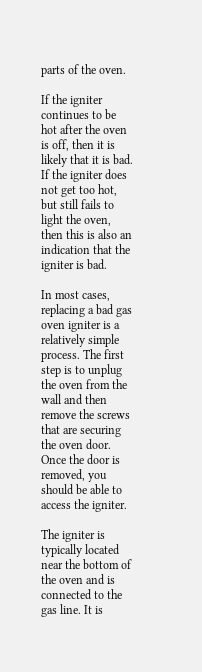parts of the oven.

If the igniter continues to be hot after the oven is off, then it is likely that it is bad. If the igniter does not get too hot, but still fails to light the oven, then this is also an indication that the igniter is bad.

In most cases, replacing a bad gas oven igniter is a relatively simple process. The first step is to unplug the oven from the wall and then remove the screws that are securing the oven door. Once the door is removed, you should be able to access the igniter.

The igniter is typically located near the bottom of the oven and is connected to the gas line. It is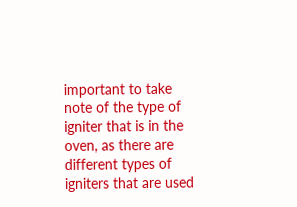important to take note of the type of igniter that is in the oven, as there are different types of igniters that are used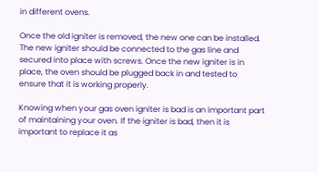in different ovens.

Once the old igniter is removed, the new one can be installed. The new igniter should be connected to the gas line and secured into place with screws. Once the new igniter is in place, the oven should be plugged back in and tested to ensure that it is working properly.

Knowing when your gas oven igniter is bad is an important part of maintaining your oven. If the igniter is bad, then it is important to replace it as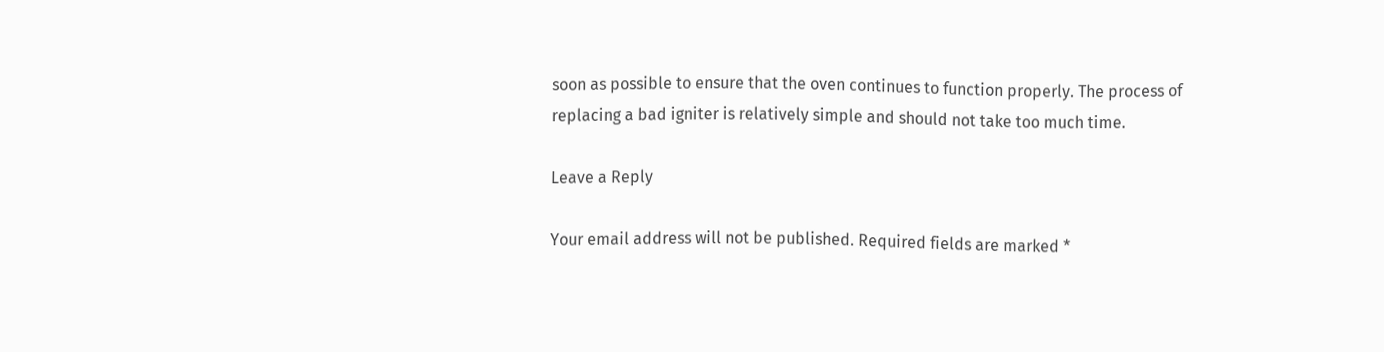soon as possible to ensure that the oven continues to function properly. The process of replacing a bad igniter is relatively simple and should not take too much time.

Leave a Reply

Your email address will not be published. Required fields are marked *